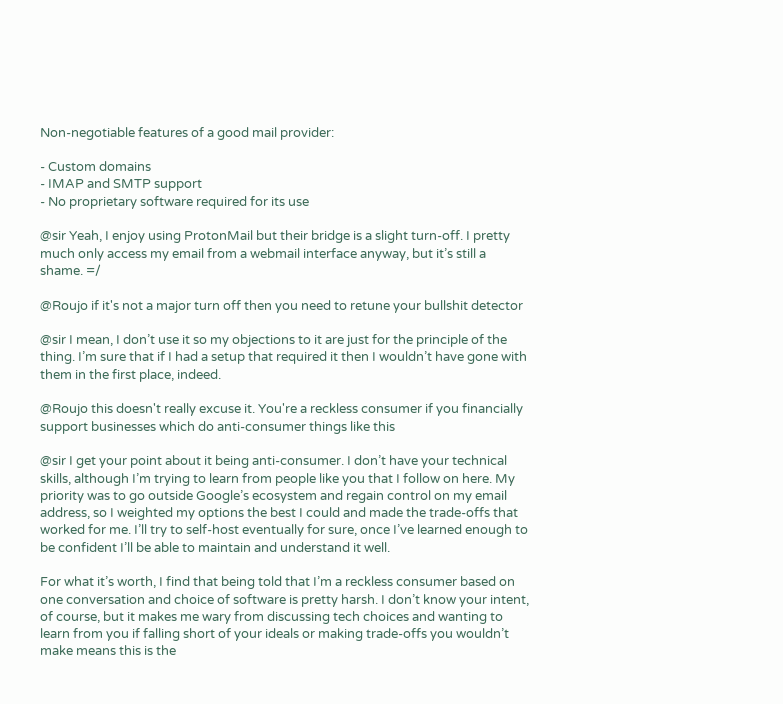Non-negotiable features of a good mail provider:

- Custom domains
- IMAP and SMTP support
- No proprietary software required for its use

@sir Yeah, I enjoy using ProtonMail but their bridge is a slight turn-off. I pretty much only access my email from a webmail interface anyway, but it’s still a shame. =/

@Roujo if it's not a major turn off then you need to retune your bullshit detector

@sir I mean, I don’t use it so my objections to it are just for the principle of the thing. I’m sure that if I had a setup that required it then I wouldn’t have gone with them in the first place, indeed.

@Roujo this doesn't really excuse it. You're a reckless consumer if you financially support businesses which do anti-consumer things like this

@sir I get your point about it being anti-consumer. I don’t have your technical skills, although I’m trying to learn from people like you that I follow on here. My priority was to go outside Google’s ecosystem and regain control on my email address, so I weighted my options the best I could and made the trade-offs that worked for me. I’ll try to self-host eventually for sure, once I’ve learned enough to be confident I’ll be able to maintain and understand it well.

For what it’s worth, I find that being told that I’m a reckless consumer based on one conversation and choice of software is pretty harsh. I don’t know your intent, of course, but it makes me wary from discussing tech choices and wanting to learn from you if falling short of your ideals or making trade-offs you wouldn’t make means this is the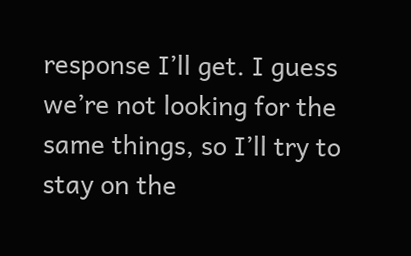response I’ll get. I guess we’re not looking for the same things, so I’ll try to stay on the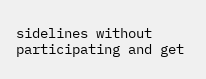sidelines without participating and get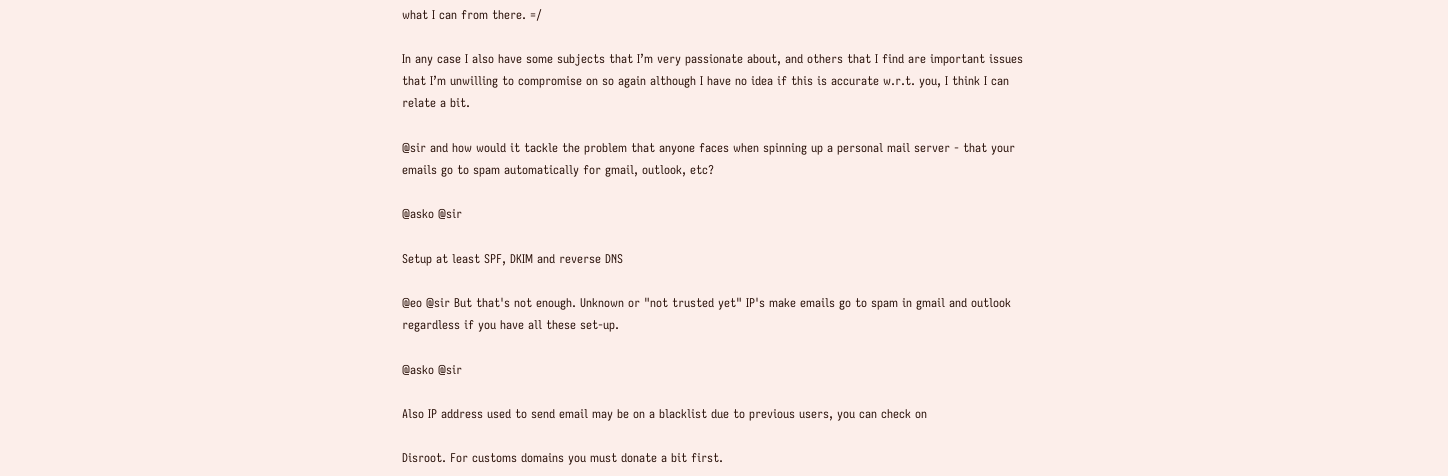what I can from there. =/

In any case I also have some subjects that I’m very passionate about, and others that I find are important issues that I’m unwilling to compromise on so again although I have no idea if this is accurate w.r.t. you, I think I can relate a bit.

@sir and how would it tackle the problem that anyone faces when spinning up a personal mail server - that your emails go to spam automatically for gmail, outlook, etc?

@asko @sir

Setup at least SPF, DKIM and reverse DNS

@eo @sir But that's not enough. Unknown or "not trusted yet" IP's make emails go to spam in gmail and outlook regardless if you have all these set-up.

@asko @sir

Also IP address used to send email may be on a blacklist due to previous users, you can check on

Disroot. For customs domains you must donate a bit first.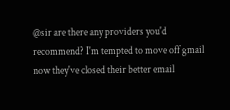@sir are there any providers you'd recommend? I'm tempted to move off gmail now they've closed their better email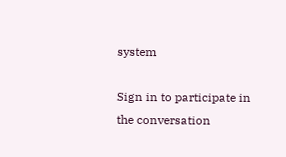system

Sign in to participate in the conversation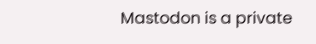Mastodon is a private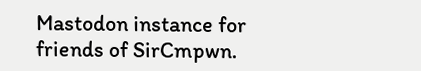Mastodon instance for friends of SirCmpwn.